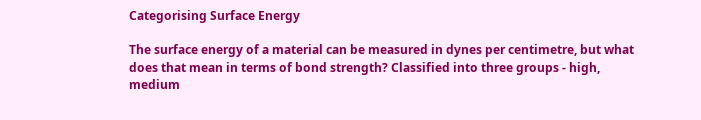Categorising Surface Energy

The surface energy of a material can be measured in dynes per centimetre, but what does that mean in terms of bond strength? Classified into three groups - high, medium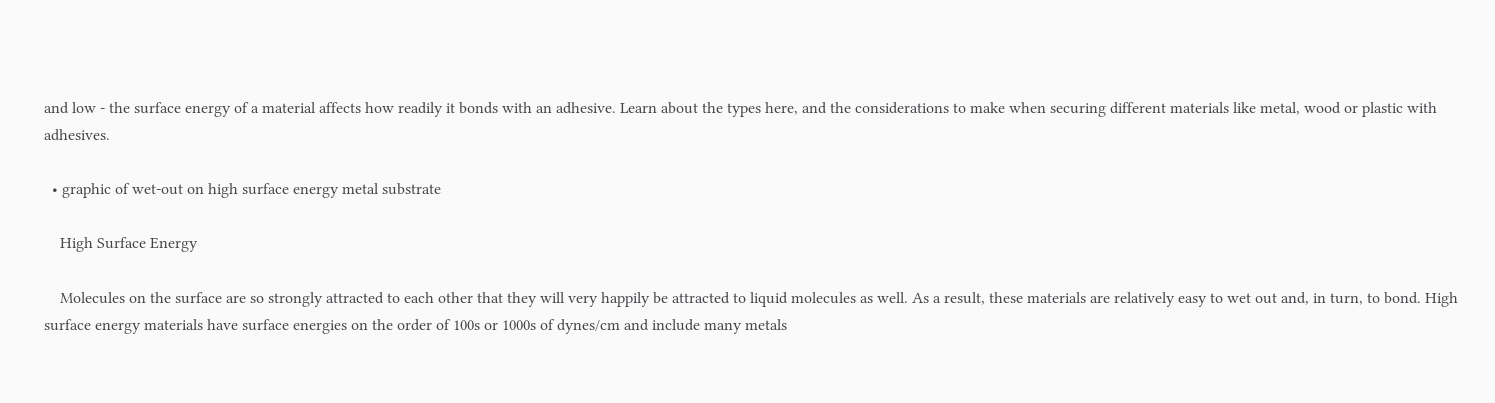and low - the surface energy of a material affects how readily it bonds with an adhesive. Learn about the types here, and the considerations to make when securing different materials like metal, wood or plastic with adhesives.

  • graphic of wet-out on high surface energy metal substrate

    High Surface Energy

    Molecules on the surface are so strongly attracted to each other that they will very happily be attracted to liquid molecules as well. As a result, these materials are relatively easy to wet out and, in turn, to bond. High surface energy materials have surface energies on the order of 100s or 1000s of dynes/cm and include many metals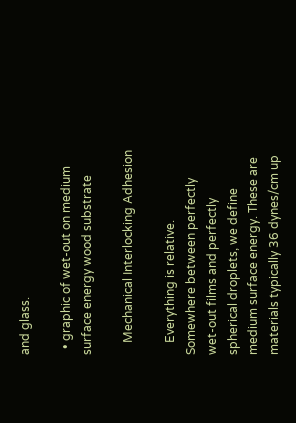and glass.

  • graphic of wet-out on medium surface energy wood substrate

    Mechanical Interlocking Adhesion

    Everything is relative. Somewhere between perfectly wet-out films and perfectly spherical droplets, we define medium surface energy. These are materials typically 36 dynes/cm up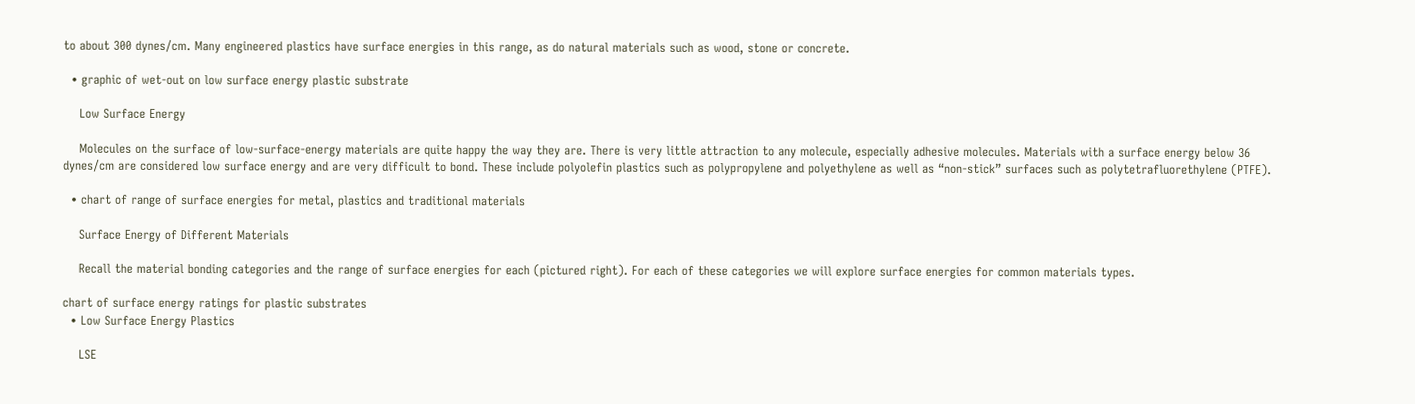to about 300 dynes/cm. Many engineered plastics have surface energies in this range, as do natural materials such as wood, stone or concrete.

  • graphic of wet-out on low surface energy plastic substrate

    Low Surface Energy

    Molecules on the surface of low-surface-energy materials are quite happy the way they are. There is very little attraction to any molecule, especially adhesive molecules. Materials with a surface energy below 36 dynes/cm are considered low surface energy and are very difficult to bond. These include polyolefin plastics such as polypropylene and polyethylene as well as “non-stick” surfaces such as polytetrafluorethylene (PTFE).

  • chart of range of surface energies for metal, plastics and traditional materials

    Surface Energy of Different Materials

    Recall the material bonding categories and the range of surface energies for each (pictured right). For each of these categories we will explore surface energies for common materials types.

chart of surface energy ratings for plastic substrates
  • Low Surface Energy Plastics

    LSE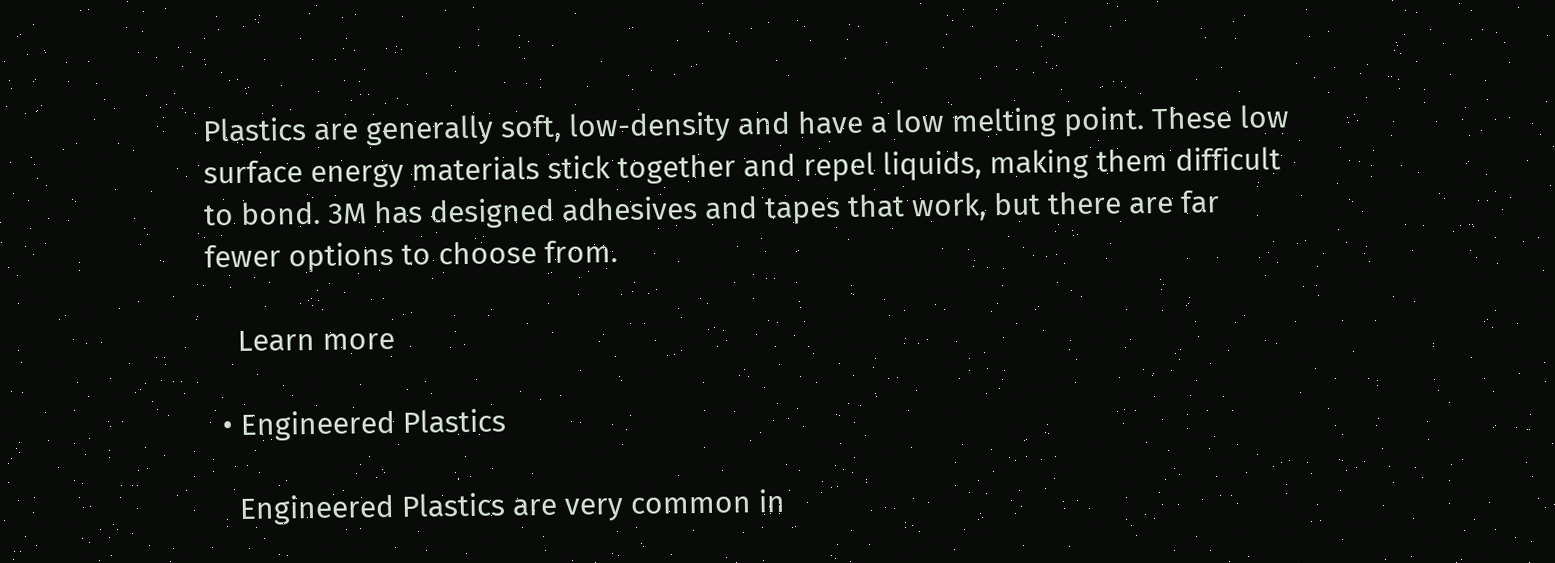Plastics are generally soft, low-density and have a low melting point. These low surface energy materials stick together and repel liquids, making them difficult to bond. 3M has designed adhesives and tapes that work, but there are far fewer options to choose from.

    Learn more

  • Engineered Plastics

    Engineered Plastics are very common in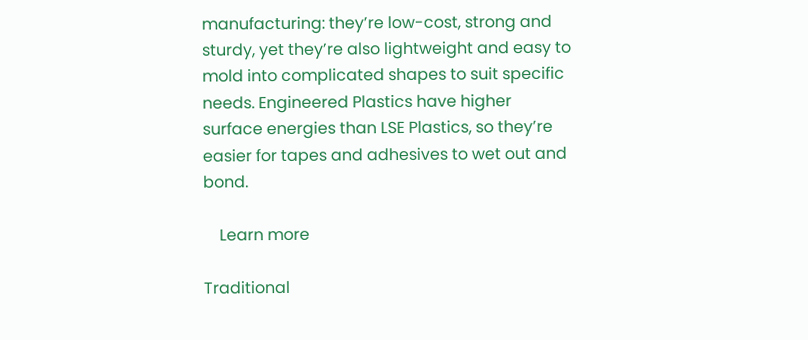manufacturing: they’re low-cost, strong and sturdy, yet they’re also lightweight and easy to mold into complicated shapes to suit specific needs. Engineered Plastics have higher surface energies than LSE Plastics, so they’re easier for tapes and adhesives to wet out and bond.

    Learn more

Traditional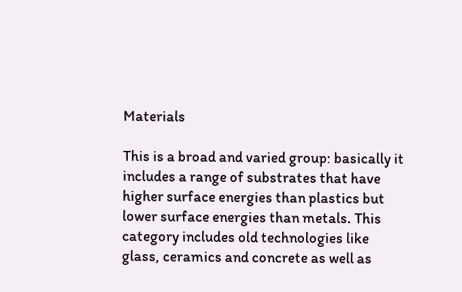Materials

This is a broad and varied group: basically it includes a range of substrates that have higher surface energies than plastics but lower surface energies than metals. This category includes old technologies like glass, ceramics and concrete as well as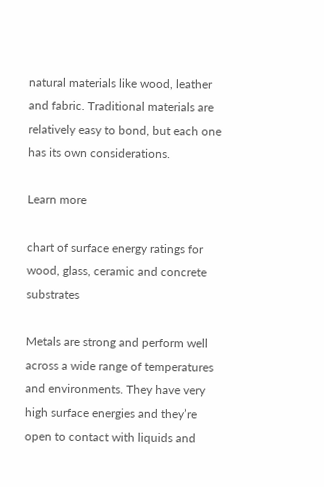natural materials like wood, leather and fabric. Traditional materials are relatively easy to bond, but each one has its own considerations.

Learn more

chart of surface energy ratings for wood, glass, ceramic and concrete substrates

Metals are strong and perform well across a wide range of temperatures and environments. They have very high surface energies and they’re open to contact with liquids and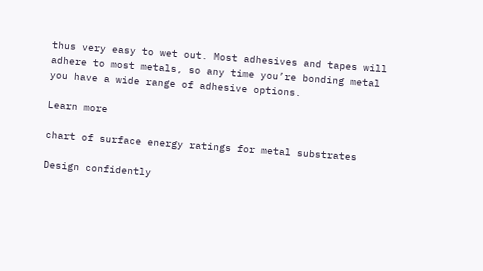thus very easy to wet out. Most adhesives and tapes will adhere to most metals, so any time you’re bonding metal you have a wide range of adhesive options.

Learn more

chart of surface energy ratings for metal substrates

Design confidently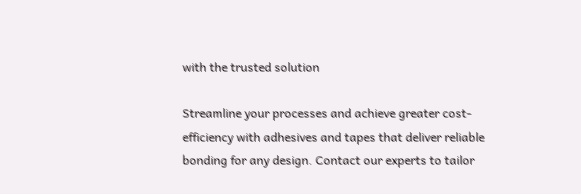with the trusted solution

Streamline your processes and achieve greater cost-efficiency with adhesives and tapes that deliver reliable bonding for any design. Contact our experts to tailor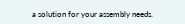a solution for your assembly needs.